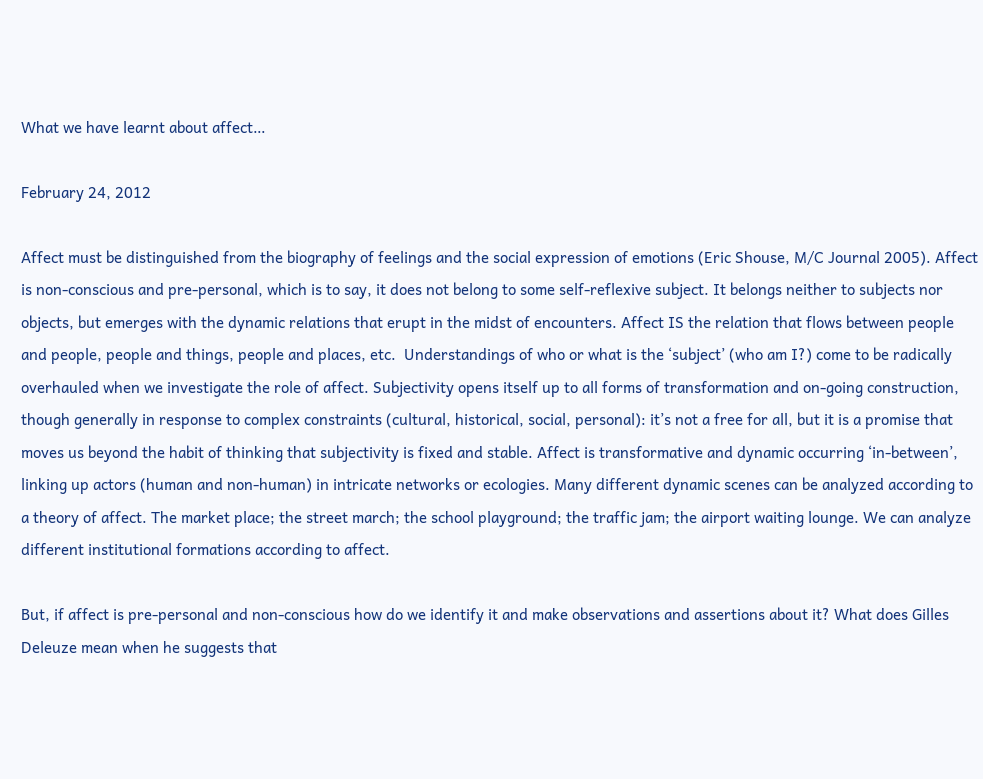What we have learnt about affect…

February 24, 2012

Affect must be distinguished from the biography of feelings and the social expression of emotions (Eric Shouse, M/C Journal 2005). Affect is non-conscious and pre-personal, which is to say, it does not belong to some self-reflexive subject. It belongs neither to subjects nor objects, but emerges with the dynamic relations that erupt in the midst of encounters. Affect IS the relation that flows between people and people, people and things, people and places, etc.  Understandings of who or what is the ‘subject’ (who am I?) come to be radically overhauled when we investigate the role of affect. Subjectivity opens itself up to all forms of transformation and on-going construction, though generally in response to complex constraints (cultural, historical, social, personal): it’s not a free for all, but it is a promise that moves us beyond the habit of thinking that subjectivity is fixed and stable. Affect is transformative and dynamic occurring ‘in-between’, linking up actors (human and non-human) in intricate networks or ecologies. Many different dynamic scenes can be analyzed according to a theory of affect. The market place; the street march; the school playground; the traffic jam; the airport waiting lounge. We can analyze different institutional formations according to affect.

But, if affect is pre-personal and non-conscious how do we identify it and make observations and assertions about it? What does Gilles Deleuze mean when he suggests that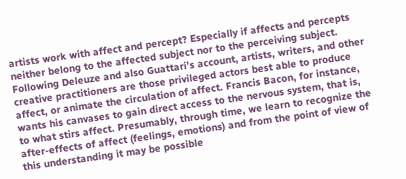artists work with affect and percept? Especially if affects and percepts neither belong to the affected subject nor to the perceiving subject. Following Deleuze and also Guattari’s account, artists, writers, and other creative practitioners are those privileged actors best able to produce affect, or animate the circulation of affect. Francis Bacon, for instance, wants his canvases to gain direct access to the nervous system, that is, to what stirs affect. Presumably, through time, we learn to recognize the after-effects of affect (feelings, emotions) and from the point of view of this understanding it may be possible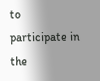to participate in the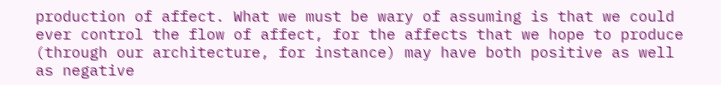production of affect. What we must be wary of assuming is that we could ever control the flow of affect, for the affects that we hope to produce (through our architecture, for instance) may have both positive as well as negative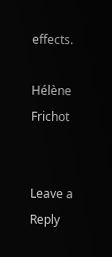effects.

Hélène Frichot


Leave a Reply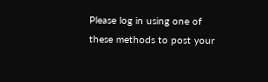Please log in using one of these methods to post your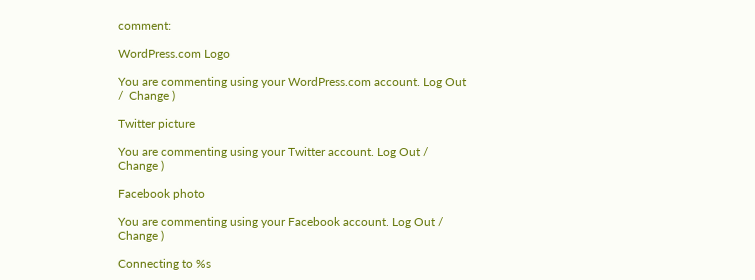comment:

WordPress.com Logo

You are commenting using your WordPress.com account. Log Out /  Change )

Twitter picture

You are commenting using your Twitter account. Log Out /  Change )

Facebook photo

You are commenting using your Facebook account. Log Out /  Change )

Connecting to %s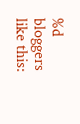%d bloggers like this: